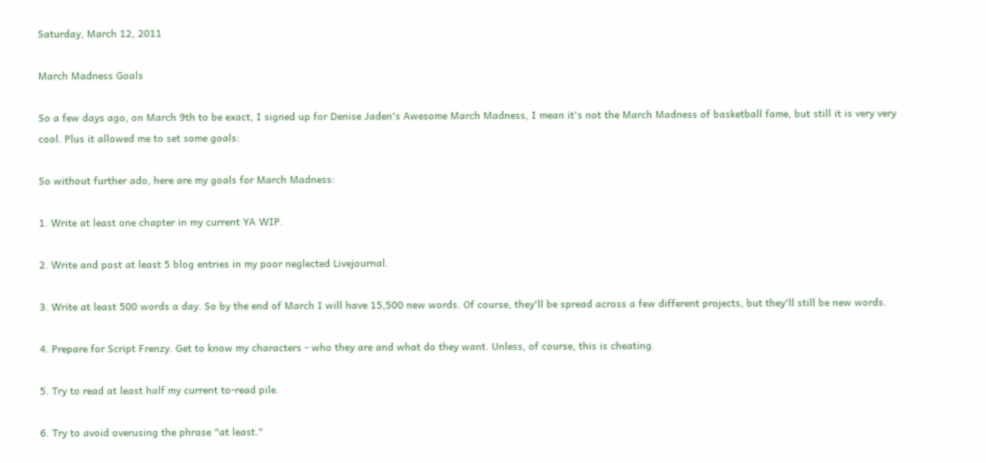Saturday, March 12, 2011

March Madness Goals

So a few days ago, on March 9th to be exact, I signed up for Denise Jaden's Awesome March Madness, I mean it's not the March Madness of basketball fame, but still it is very very cool. Plus it allowed me to set some goals:

So without further ado, here are my goals for March Madness:

1. Write at least one chapter in my current YA WIP.

2. Write and post at least 5 blog entries in my poor neglected Livejournal.

3. Write at least 500 words a day. So by the end of March I will have 15,500 new words. Of course, they'll be spread across a few different projects, but they'll still be new words.

4. Prepare for Script Frenzy. Get to know my characters - who they are and what do they want. Unless, of course, this is cheating.

5. Try to read at least half my current to-read pile.

6. Try to avoid overusing the phrase "at least."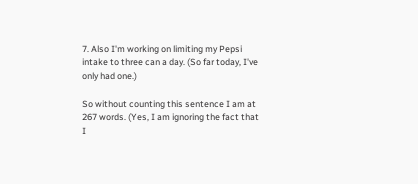7. Also I'm working on limiting my Pepsi intake to three can a day. (So far today, I've only had one.)

So without counting this sentence I am at 267 words. (Yes, I am ignoring the fact that I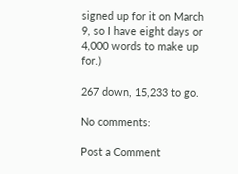signed up for it on March 9, so I have eight days or 4,000 words to make up for.)

267 down, 15,233 to go.

No comments:

Post a Comment